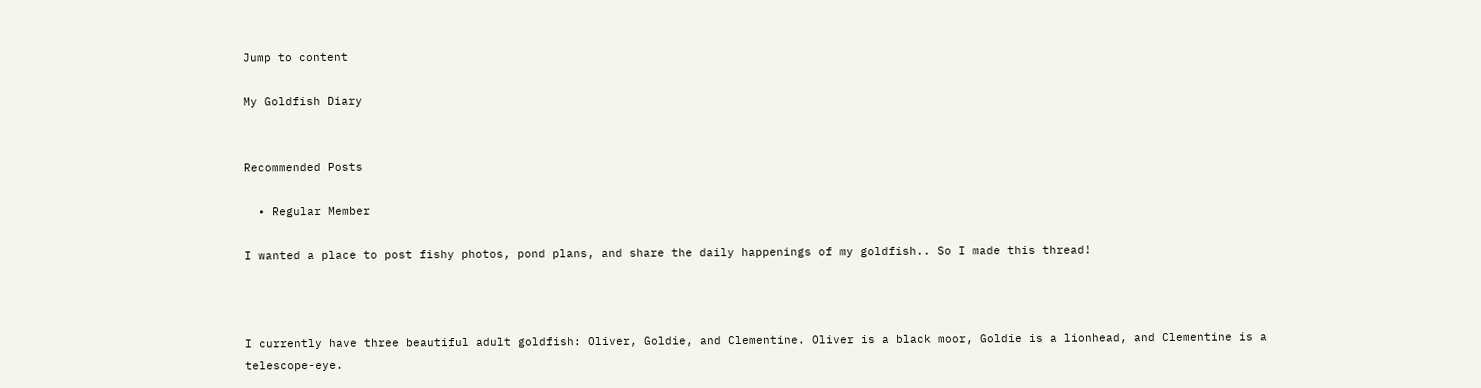Jump to content

My Goldfish Diary


Recommended Posts

  • Regular Member

I wanted a place to post fishy photos, pond plans, and share the daily happenings of my goldfish.. So I made this thread!



I currently have three beautiful adult goldfish: Oliver, Goldie, and Clementine. Oliver is a black moor, Goldie is a lionhead, and Clementine is a telescope-eye.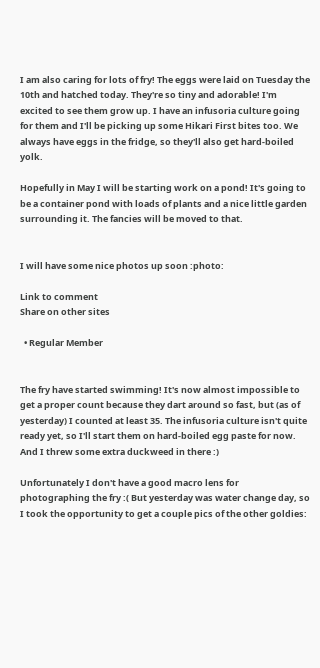I am also caring for lots of fry! The eggs were laid on Tuesday the 10th and hatched today. They're so tiny and adorable! I'm excited to see them grow up. I have an infusoria culture going for them and I'll be picking up some Hikari First bites too. We always have eggs in the fridge, so they'll also get hard-boiled yolk.

Hopefully in May I will be starting work on a pond! It's going to be a container pond with loads of plants and a nice little garden surrounding it. The fancies will be moved to that.


I will have some nice photos up soon :photo:

Link to comment
Share on other sites

  • Regular Member


The fry have started swimming! It's now almost impossible to get a proper count because they dart around so fast, but (as of yesterday) I counted at least 35. The infusoria culture isn't quite ready yet, so I'll start them on hard-boiled egg paste for now. And I threw some extra duckweed in there :)

Unfortunately I don't have a good macro lens for photographing the fry :( But yesterday was water change day, so I took the opportunity to get a couple pics of the other goldies: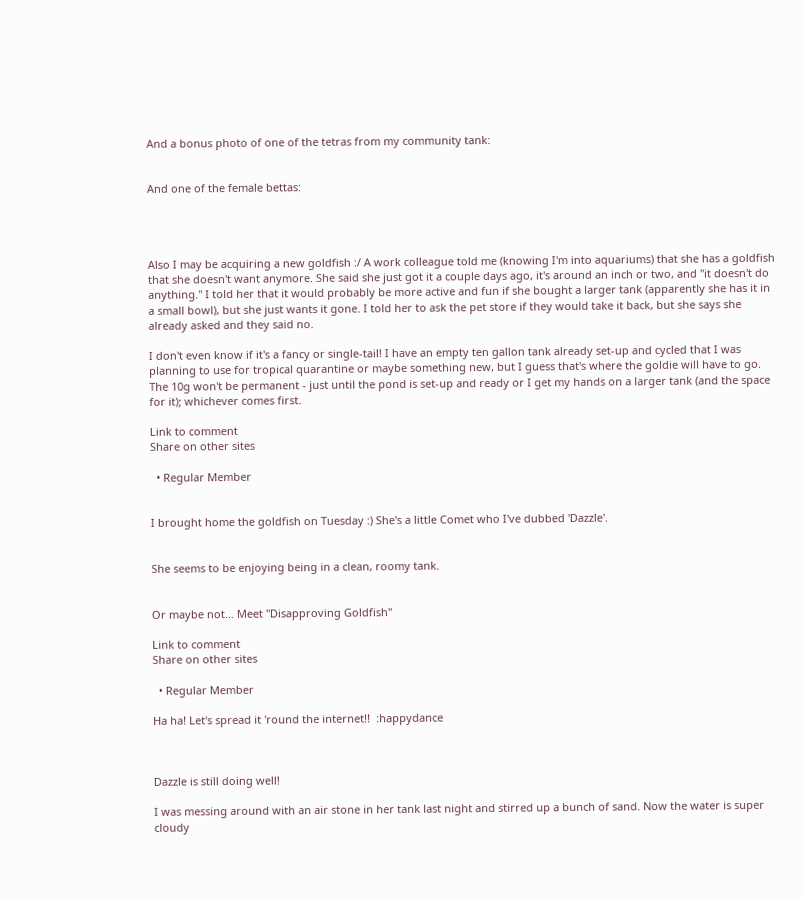And a bonus photo of one of the tetras from my community tank:


And one of the female bettas:




Also I may be acquiring a new goldfish :/ A work colleague told me (knowing I'm into aquariums) that she has a goldfish that she doesn't want anymore. She said she just got it a couple days ago, it's around an inch or two, and "it doesn't do anything." I told her that it would probably be more active and fun if she bought a larger tank (apparently she has it in a small bowl), but she just wants it gone. I told her to ask the pet store if they would take it back, but she says she already asked and they said no.

I don't even know if it's a fancy or single-tail! I have an empty ten gallon tank already set-up and cycled that I was planning to use for tropical quarantine or maybe something new, but I guess that's where the goldie will have to go. The 10g won't be permanent - just until the pond is set-up and ready or I get my hands on a larger tank (and the space for it); whichever comes first.

Link to comment
Share on other sites

  • Regular Member


I brought home the goldfish on Tuesday :) She's a little Comet who I've dubbed 'Dazzle'.


She seems to be enjoying being in a clean, roomy tank.


Or maybe not... Meet "Disapproving Goldfish"

Link to comment
Share on other sites

  • Regular Member

Ha ha! Let's spread it 'round the internet!!  :happydance



Dazzle is still doing well!

I was messing around with an air stone in her tank last night and stirred up a bunch of sand. Now the water is super cloudy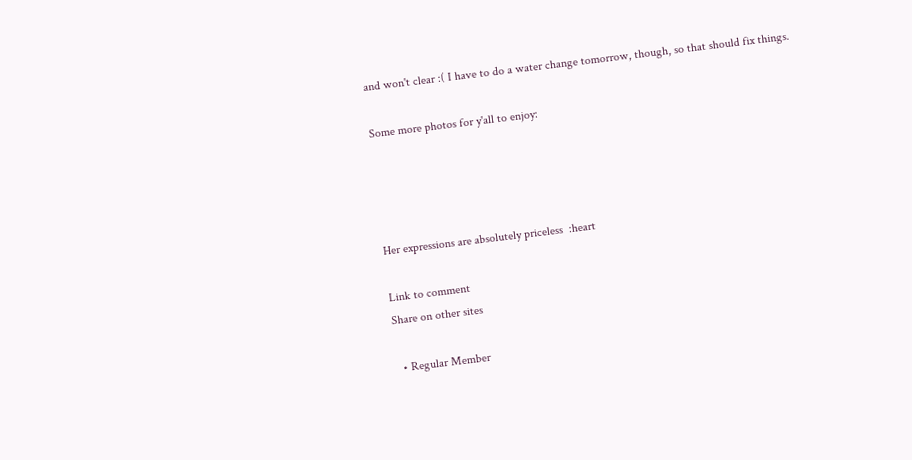and won't clear :( I have to do a water change tomorrow, though, so that should fix things.

Some more photos for y'all to enjoy:




Her expressions are absolutely priceless  :heart

Link to comment
Share on other sites

  • Regular Member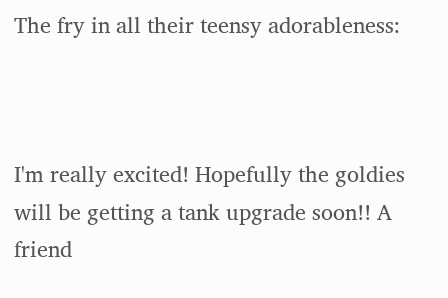The fry in all their teensy adorableness:



I'm really excited! Hopefully the goldies will be getting a tank upgrade soon!! A friend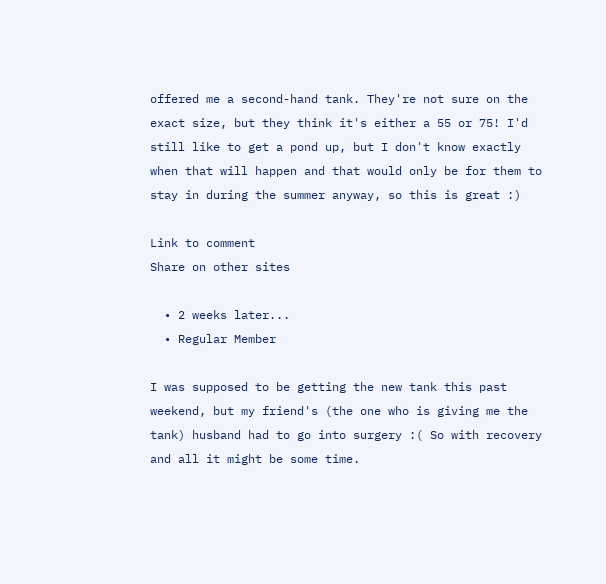offered me a second-hand tank. They're not sure on the exact size, but they think it's either a 55 or 75! I'd still like to get a pond up, but I don't know exactly when that will happen and that would only be for them to stay in during the summer anyway, so this is great :)

Link to comment
Share on other sites

  • 2 weeks later...
  • Regular Member

I was supposed to be getting the new tank this past weekend, but my friend's (the one who is giving me the tank) husband had to go into surgery :( So with recovery and all it might be some time.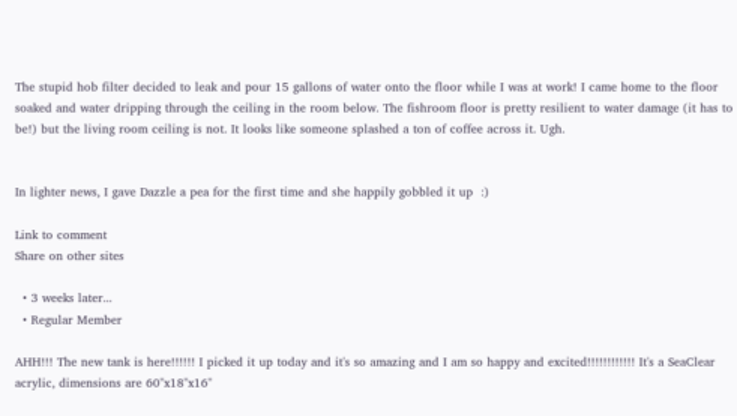The stupid hob filter decided to leak and pour 15 gallons of water onto the floor while I was at work! I came home to the floor soaked and water dripping through the ceiling in the room below. The fishroom floor is pretty resilient to water damage (it has to be!) but the living room ceiling is not. It looks like someone splashed a ton of coffee across it. Ugh.


In lighter news, I gave Dazzle a pea for the first time and she happily gobbled it up  :)

Link to comment
Share on other sites

  • 3 weeks later...
  • Regular Member

AHH!!! The new tank is here!!!!!! I picked it up today and it's so amazing and I am so happy and excited!!!!!!!!!!!! It's a SeaClear acrylic, dimensions are 60"x18"x16"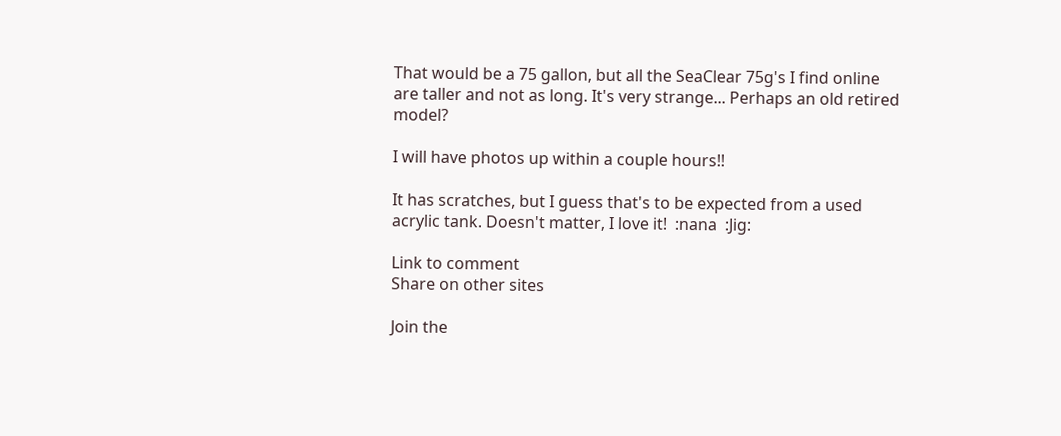That would be a 75 gallon, but all the SeaClear 75g's I find online are taller and not as long. It's very strange... Perhaps an old retired model?

I will have photos up within a couple hours!!

It has scratches, but I guess that's to be expected from a used acrylic tank. Doesn't matter, I love it!  :nana  :Jig:

Link to comment
Share on other sites

Join the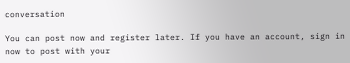conversation

You can post now and register later. If you have an account, sign in now to post with your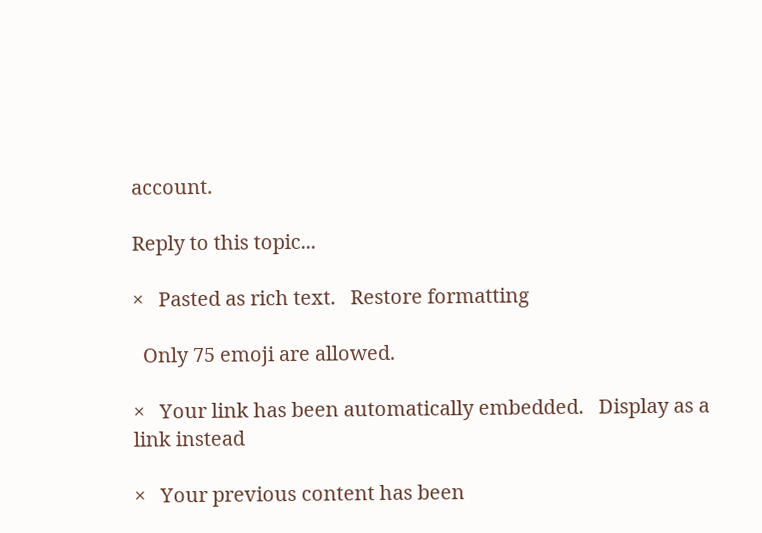account.

Reply to this topic...

×   Pasted as rich text.   Restore formatting

  Only 75 emoji are allowed.

×   Your link has been automatically embedded.   Display as a link instead

×   Your previous content has been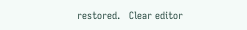restored.   Clear editor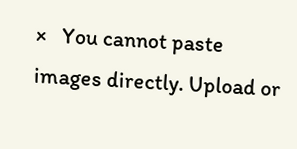×   You cannot paste images directly. Upload or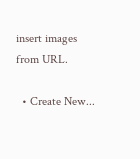insert images from URL.

  • Create New...